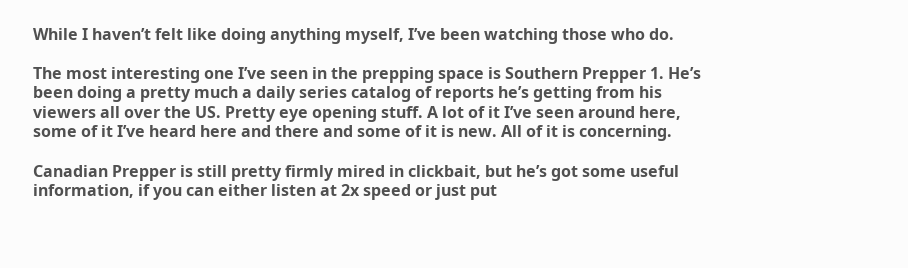While I haven’t felt like doing anything myself, I’ve been watching those who do.

The most interesting one I’ve seen in the prepping space is Southern Prepper 1. He’s been doing a pretty much a daily series catalog of reports he’s getting from his viewers all over the US. Pretty eye opening stuff. A lot of it I’ve seen around here, some of it I’ve heard here and there and some of it is new. All of it is concerning.

Canadian Prepper is still pretty firmly mired in clickbait, but he’s got some useful information, if you can either listen at 2x speed or just put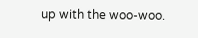up with the woo-woo.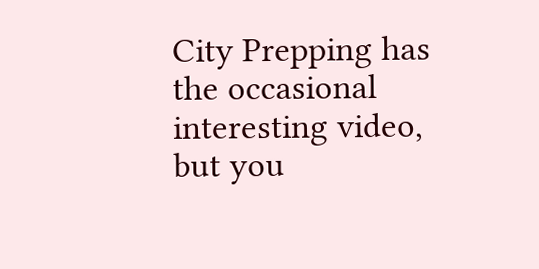City Prepping has the occasional interesting video, but you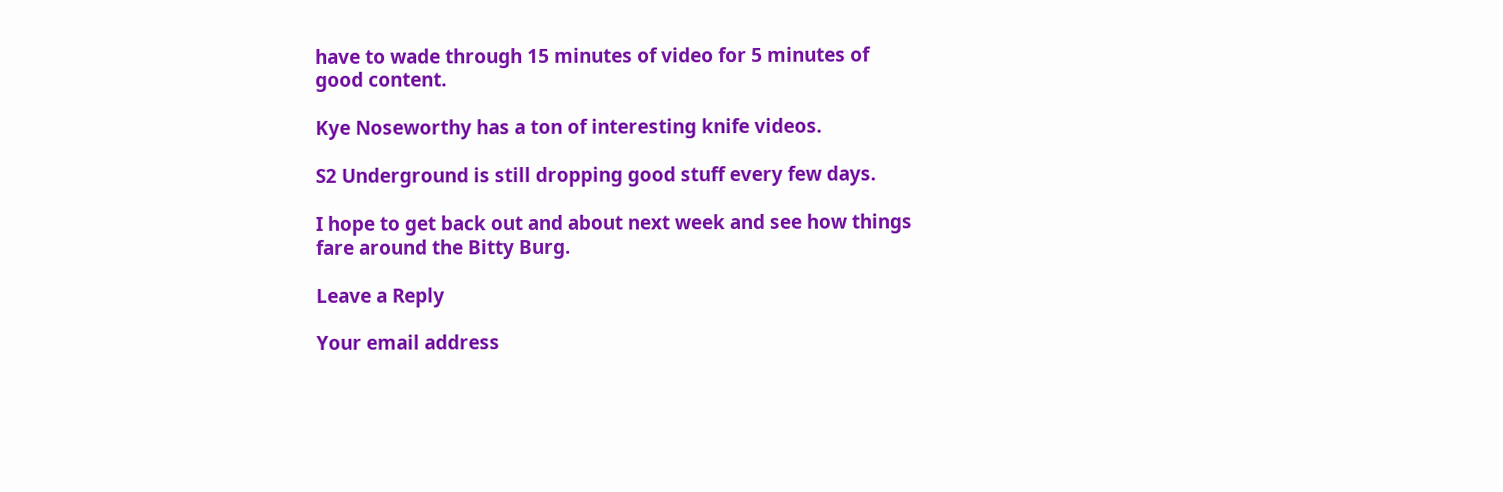have to wade through 15 minutes of video for 5 minutes of good content.

Kye Noseworthy has a ton of interesting knife videos.

S2 Underground is still dropping good stuff every few days.

I hope to get back out and about next week and see how things fare around the Bitty Burg.

Leave a Reply

Your email address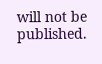will not be published.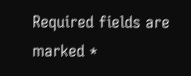Required fields are marked *